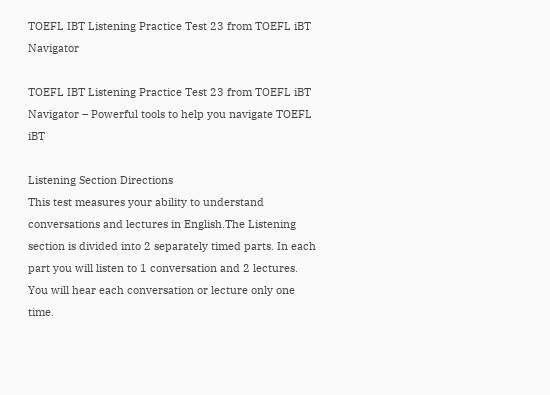TOEFL IBT Listening Practice Test 23 from TOEFL iBT Navigator

TOEFL IBT Listening Practice Test 23 from TOEFL iBT Navigator – Powerful tools to help you navigate TOEFL iBT

Listening Section Directions
This test measures your ability to understand conversations and lectures in English.The Listening section is divided into 2 separately timed parts. In each part you will listen to 1 conversation and 2 lectures. You will hear each conversation or lecture only one time.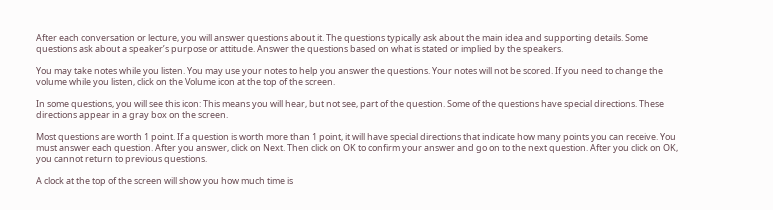After each conversation or lecture, you will answer questions about it. The questions typically ask about the main idea and supporting details. Some questions ask about a speaker’s purpose or attitude. Answer the questions based on what is stated or implied by the speakers.

You may take notes while you listen. You may use your notes to help you answer the questions. Your notes will not be scored. If you need to change the volume while you listen, click on the Volume icon at the top of the screen.

In some questions, you will see this icon: This means you will hear, but not see, part of the question. Some of the questions have special directions. These directions appear in a gray box on the screen.

Most questions are worth 1 point. If a question is worth more than 1 point, it will have special directions that indicate how many points you can receive. You must answer each question. After you answer, click on Next. Then click on OK to confirm your answer and go on to the next question. After you click on OK, you cannot return to previous questions.

A clock at the top of the screen will show you how much time is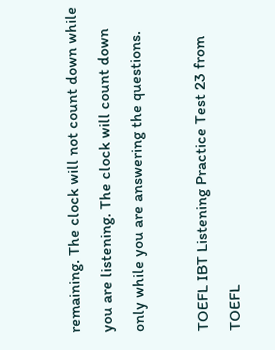remaining. The clock will not count down while you are listening. The clock will count down only while you are answering the questions.

TOEFL IBT Listening Practice Test 23 from TOEFL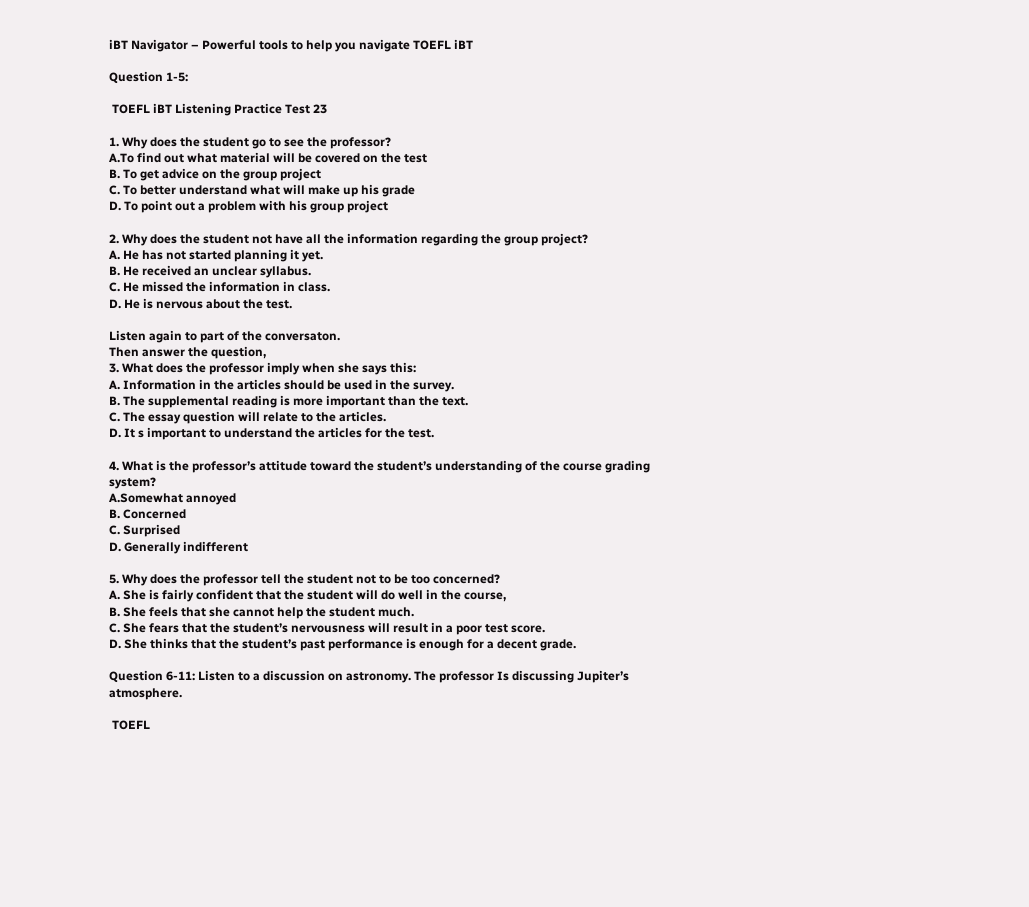iBT Navigator – Powerful tools to help you navigate TOEFL iBT

Question 1-5:

 TOEFL iBT Listening Practice Test 23

1. Why does the student go to see the professor?
A.To find out what material will be covered on the test
B. To get advice on the group project
C. To better understand what will make up his grade
D. To point out a problem with his group project

2. Why does the student not have all the information regarding the group project?
A. He has not started planning it yet.
B. He received an unclear syllabus.
C. He missed the information in class.
D. He is nervous about the test.

Listen again to part of the conversaton.
Then answer the question,
3. What does the professor imply when she says this:
A. Information in the articles should be used in the survey.
B. The supplemental reading is more important than the text.
C. The essay question will relate to the articles.
D. It s important to understand the articles for the test.

4. What is the professor’s attitude toward the student’s understanding of the course grading system?
A.Somewhat annoyed
B. Concerned
C. Surprised
D. Generally indifferent

5. Why does the professor tell the student not to be too concerned?
A. She is fairly confident that the student will do well in the course,
B. She feels that she cannot help the student much.
C. She fears that the student’s nervousness will result in a poor test score.
D. She thinks that the student’s past performance is enough for a decent grade.

Question 6-11: Listen to a discussion on astronomy. The professor Is discussing Jupiter’s atmosphere.

 TOEFL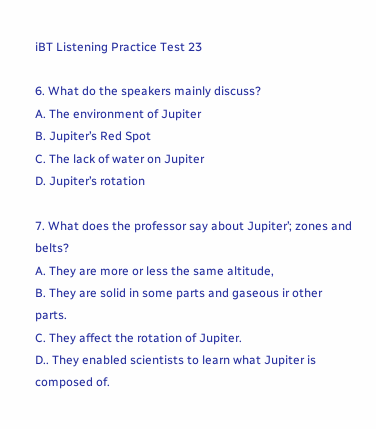iBT Listening Practice Test 23

6. What do the speakers mainly discuss?
A. The environment of Jupiter
B. Jupiter’s Red Spot
C. The lack of water on Jupiter
D. Jupiter’s rotation

7. What does the professor say about Jupiter’; zones and belts?
A. They are more or less the same altitude,
B. They are solid in some parts and gaseous ir other parts.
C. They affect the rotation of Jupiter.
D.. They enabled scientists to learn what Jupiter is composed of.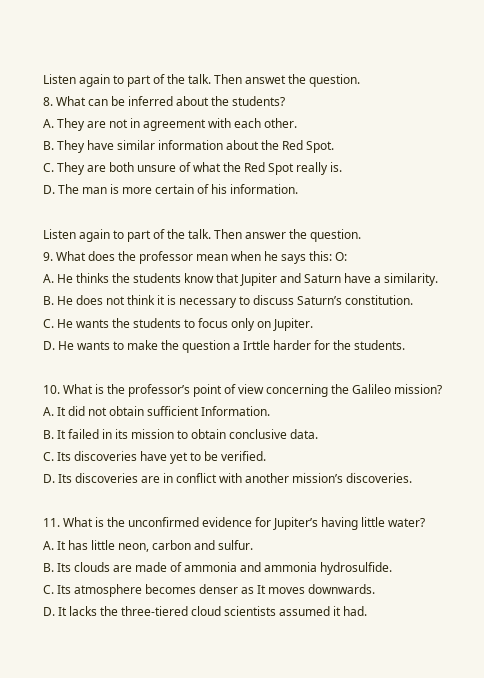Listen again to part of the talk. Then answet the question.
8. What can be inferred about the students?
A. They are not in agreement with each other.
B. They have similar information about the Red Spot.
C. They are both unsure of what the Red Spot really is.
D. The man is more certain of his information.

Listen again to part of the talk. Then answer the question.
9. What does the professor mean when he says this: O:
A. He thinks the students know that Jupiter and Saturn have a similarity.
B. He does not think it is necessary to discuss Saturn’s constitution.
C. He wants the students to focus only on Jupiter.
D. He wants to make the question a Irttle harder for the students.

10. What is the professor’s point of view concerning the Galileo mission?
A. It did not obtain sufficient Information.
B. It failed in its mission to obtain conclusive data.
C. Its discoveries have yet to be verified.
D. Its discoveries are in conflict with another mission’s discoveries.

11. What is the unconfirmed evidence for Jupiter’s having little water?
A. It has little neon, carbon and sulfur.
B. Its clouds are made of ammonia and ammonia hydrosulfide.
C. Its atmosphere becomes denser as It moves downwards.
D. It lacks the three-tiered cloud scientists assumed it had.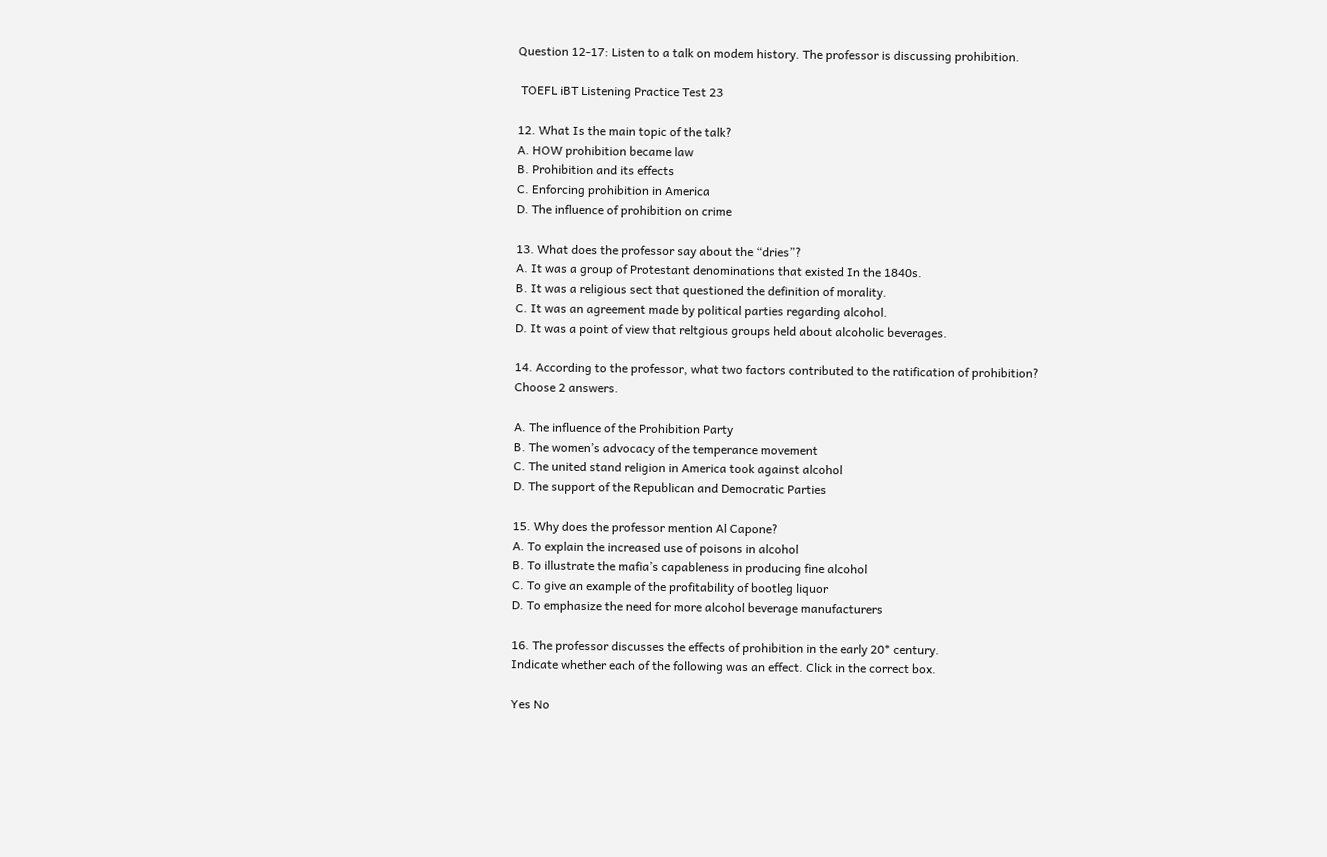Question 12-17: Listen to a talk on modem history. The professor is discussing prohibition.

 TOEFL iBT Listening Practice Test 23

12. What Is the main topic of the talk?
A. HOW prohibition became law
B. Prohibition and its effects
C. Enforcing prohibition in America
D. The influence of prohibition on crime

13. What does the professor say about the “dries”?
A. It was a group of Protestant denominations that existed In the 1840s.
B. It was a religious sect that questioned the definition of morality.
C. It was an agreement made by political parties regarding alcohol.
D. It was a point of view that reltgious groups held about alcoholic beverages.

14. According to the professor, what two factors contributed to the ratification of prohibition?
Choose 2 answers.

A. The influence of the Prohibition Party
B. The women’s advocacy of the temperance movement
C. The united stand religion in America took against alcohol
D. The support of the Republican and Democratic Parties

15. Why does the professor mention Al Capone?
A. To explain the increased use of poisons in alcohol
B. To illustrate the mafia’s capableness in producing fine alcohol
C. To give an example of the profitability of bootleg liquor
D. To emphasize the need for more alcohol beverage manufacturers

16. The professor discusses the effects of prohibition in the early 20* century.
Indicate whether each of the following was an effect. Click in the correct box.

Yes No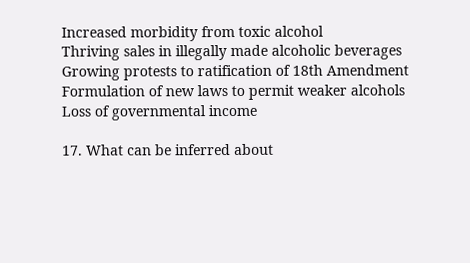Increased morbidity from toxic alcohol
Thriving sales in illegally made alcoholic beverages
Growing protests to ratification of 18th Amendment
Formulation of new laws to permit weaker alcohols
Loss of governmental income

17. What can be inferred about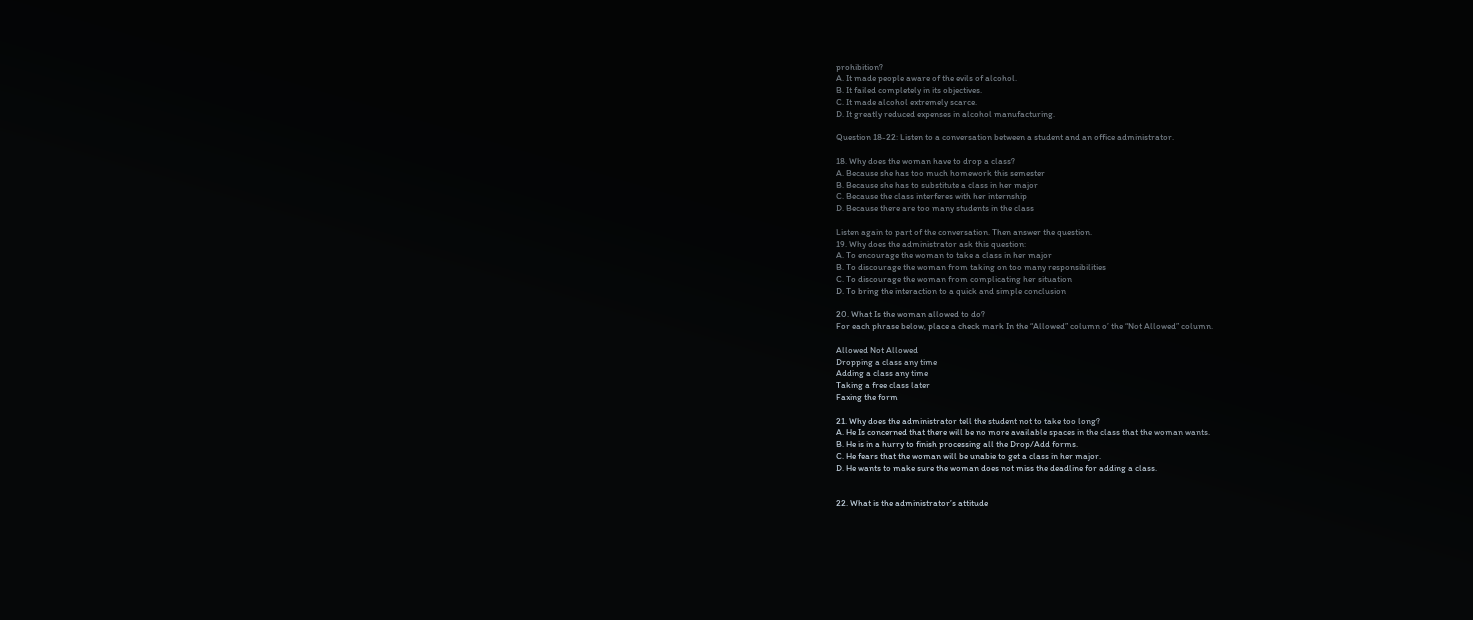prohibition?
A. It made people aware of the evils of alcohol.
B. It failed completely in its objectives.
C. It made alcohol extremely scarce.
D. It greatly reduced expenses in alcohol manufacturing.

Question 18-22: Listen to a conversation between a student and an office administrator.

18. Why does the woman have to drop a class?
A. Because she has too much homework this semester
B. Because she has to substitute a class in her major
C. Because the class interferes with her internship
D. Because there are too many students in the class

Listen again to part of the conversation. Then answer the question.
19. Why does the administrator ask this question:
A. To encourage the woman to take a class in her major
B. To discourage the woman from taking on too many responsibilities
C. To discourage the woman from complicating her situation
D. To bring the interaction to a quick and simple conclusion

20. What Is the woman allowed to do?
For each phrase below, place a check mark In the “Allowed” column o’ the “Not Allowed” column.

Allowed Not Allowed
Dropping a class any time
Adding a class any time
Taking a free class later
Faxing the form

21. Why does the administrator tell the student not to take too long?
A. He Is concerned that there will be no more available spaces in the class that the woman wants.
B. He is in a hurry to finish processing all the Drop/Add forms.
C. He fears that the woman will be unabie to get a class in her major.
D. He wants to make sure the woman does not miss the deadline for adding a class.


22. What is the administrator’s attitude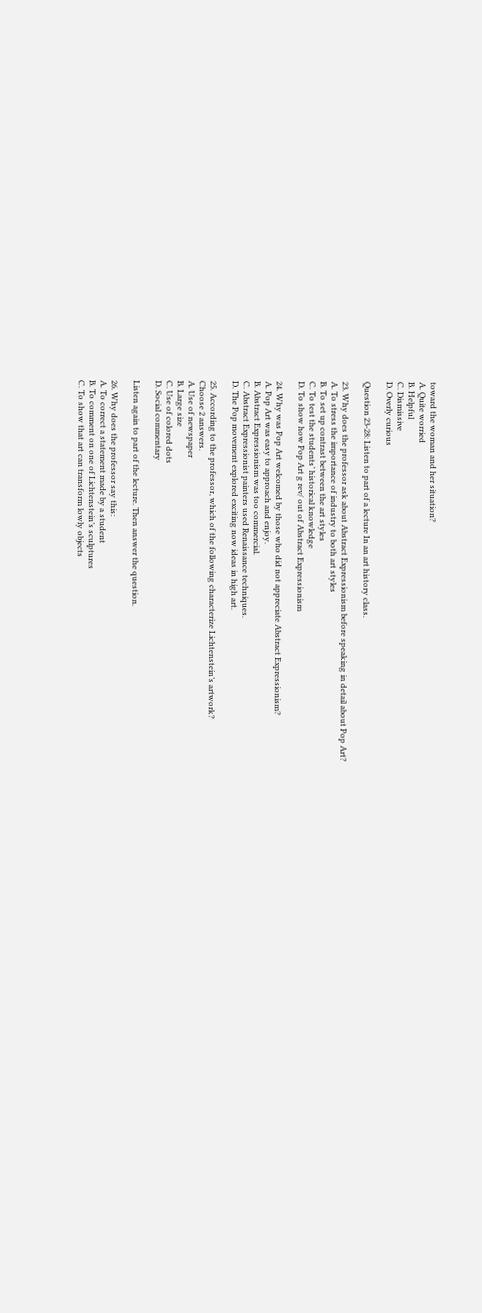toward the woman and her situation?
A. Quite worried
B. Helpful
C. Dismissive
D. Overly curious

Question 23-28: Listen to part of a lecture In an art history class.

23. Why does the professor ask about Abstract Expressionism before speaking in detail about Pop Art?
A. To stress the importance of industry to both art styles
B. To set up contrast between the art styles
C. To test the students’ historical knowledge
D. To show how Pop Art g rev/ out of Abstract Expressionism

24. Why was Pop Art welcomed by those who did not appreciate Abstract Expressionism?
A. Pop Art was easy to approach and enjoy.
B. Abstract Expressionism was too commercial.
C. Abstract Expressionist painters used Renaissance techniques.
D. The Pop movement explored exciting now ideas in high art.

25. According to the professor, which of the following characterize Lichtenstein’s artwork?
Choose 2 answers.
A. Use of newspaper
B. Large size
C. Use of colored dots
D. Social commentary

Listen again to part of the lecture. Then answer the question.

26. Why does the professor say this:
A. To correct a statement made by a student
B. To comment on one of Lichtenstein’s sculptures
C. To show that art can transform lowly objects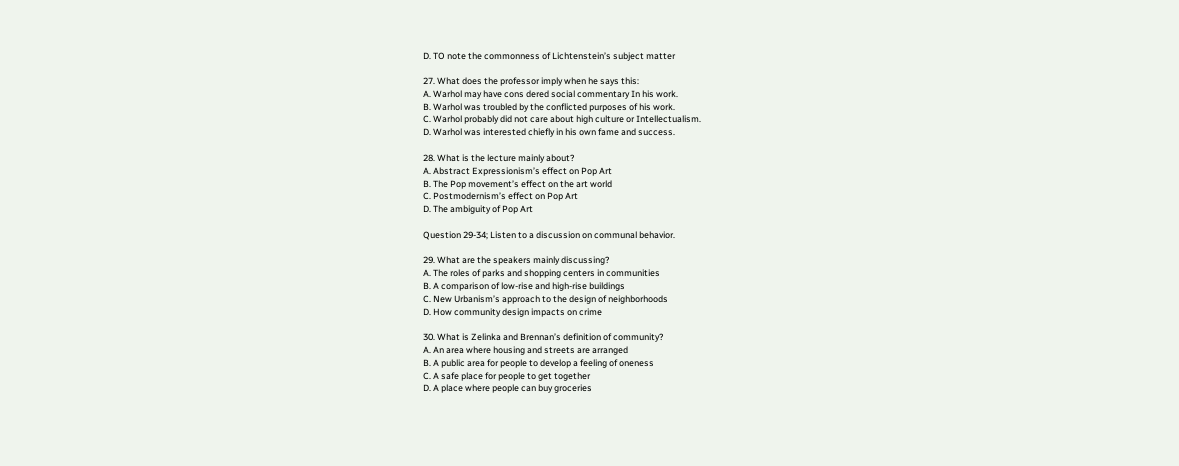D. TO note the commonness of Lichtenstein’s subject matter

27. What does the professor imply when he says this:
A. Warhol may have cons dered social commentary In his work.
B. Warhol was troubled by the conflicted purposes of his work.
C. Warhol probably did not care about high culture or Intellectualism.
D. Warhol was interested chiefly in his own fame and success.

28. What is the lecture mainly about?
A. Abstract Expressionism’s effect on Pop Art
B. The Pop movement’s effect on the art world
C. Postmodernism’s effect on Pop Art
D. The ambiguity of Pop Art

Question 29-34; Listen to a discussion on communal behavior.

29. What are the speakers mainly discussing?
A. The roles of parks and shopping centers in communities
B. A comparison of low-rise and high-rise buildings
C. New Urbanism’s approach to the design of neighborhoods
D. How community design impacts on crime

30. What is Zelinka and Brennan’s definition of community?
A. An area where housing and streets are arranged
B. A public area for people to develop a feeling of oneness
C. A safe place for people to get together
D. A place where people can buy groceries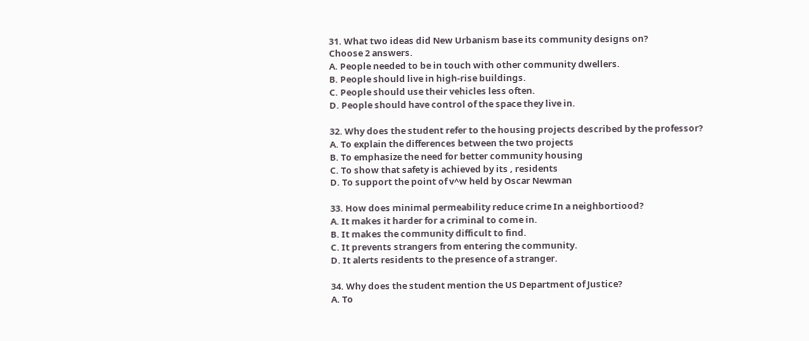31. What two ideas did New Urbanism base its community designs on?
Choose 2 answers.
A. People needed to be in touch with other community dwellers.
B. People should live in high-rise buildings.
C. People should use their vehicles less often.
D. People should have control of the space they live in.

32. Why does the student refer to the housing projects described by the professor?
A. To explain the differences between the two projects
B. To emphasize the need for better community housing
C. To show that safety is achieved by its , residents
D. To support the point of v^w held by Oscar Newman

33. How does minimal permeability reduce crime In a neighbortiood?
A. It makes it harder for a criminal to come in.
B. It makes the community difficult to find.
C. It prevents strangers from entering the community.
D. It alerts residents to the presence of a stranger.

34. Why does the student mention the US Department of Justice?
A. To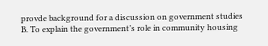provde background for a discussion on government studies
B. To explain the government’s role in community housing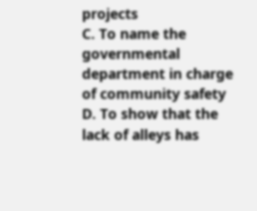projects
C. To name the governmental department in charge of community safety
D. To show that the lack of alleys has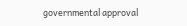governmental approval